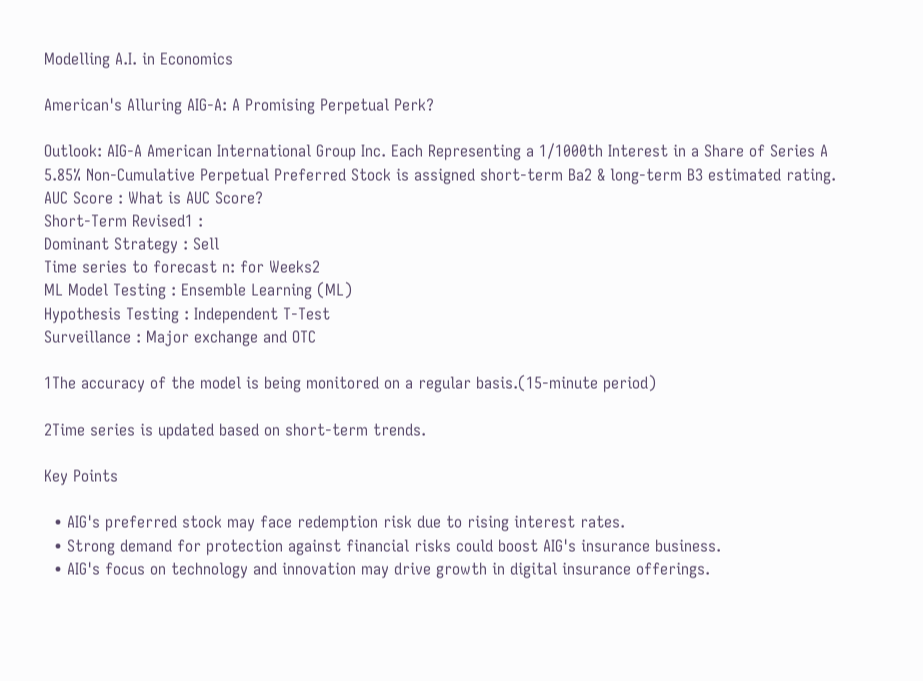Modelling A.I. in Economics

American's Alluring AIG-A: A Promising Perpetual Perk?

Outlook: AIG-A American International Group Inc. Each Representing a 1/1000th Interest in a Share of Series A 5.85% Non-Cumulative Perpetual Preferred Stock is assigned short-term Ba2 & long-term B3 estimated rating.
AUC Score : What is AUC Score?
Short-Term Revised1 :
Dominant Strategy : Sell
Time series to forecast n: for Weeks2
ML Model Testing : Ensemble Learning (ML)
Hypothesis Testing : Independent T-Test
Surveillance : Major exchange and OTC

1The accuracy of the model is being monitored on a regular basis.(15-minute period)

2Time series is updated based on short-term trends.

Key Points

  • AIG's preferred stock may face redemption risk due to rising interest rates.
  • Strong demand for protection against financial risks could boost AIG's insurance business.
  • AIG's focus on technology and innovation may drive growth in digital insurance offerings.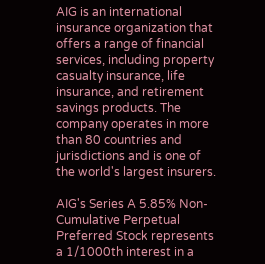AIG is an international insurance organization that offers a range of financial services, including property casualty insurance, life insurance, and retirement savings products. The company operates in more than 80 countries and jurisdictions and is one of the world's largest insurers.

AIG's Series A 5.85% Non-Cumulative Perpetual Preferred Stock represents a 1/1000th interest in a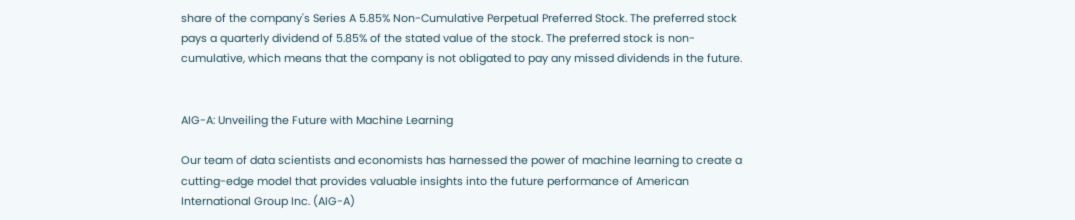share of the company's Series A 5.85% Non-Cumulative Perpetual Preferred Stock. The preferred stock pays a quarterly dividend of 5.85% of the stated value of the stock. The preferred stock is non-cumulative, which means that the company is not obligated to pay any missed dividends in the future.


AIG-A: Unveiling the Future with Machine Learning

Our team of data scientists and economists has harnessed the power of machine learning to create a cutting-edge model that provides valuable insights into the future performance of American International Group Inc. (AIG-A)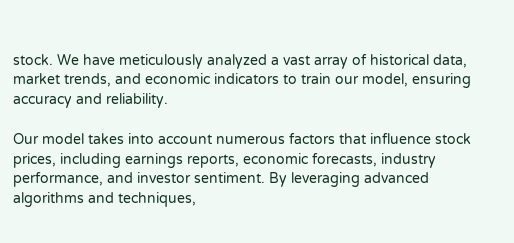stock. We have meticulously analyzed a vast array of historical data, market trends, and economic indicators to train our model, ensuring accuracy and reliability.

Our model takes into account numerous factors that influence stock prices, including earnings reports, economic forecasts, industry performance, and investor sentiment. By leveraging advanced algorithms and techniques,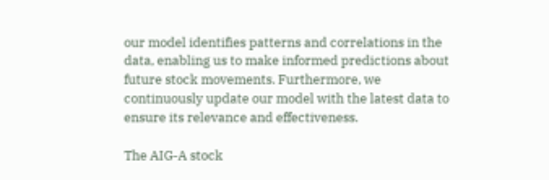our model identifies patterns and correlations in the data, enabling us to make informed predictions about future stock movements. Furthermore, we continuously update our model with the latest data to ensure its relevance and effectiveness.

The AIG-A stock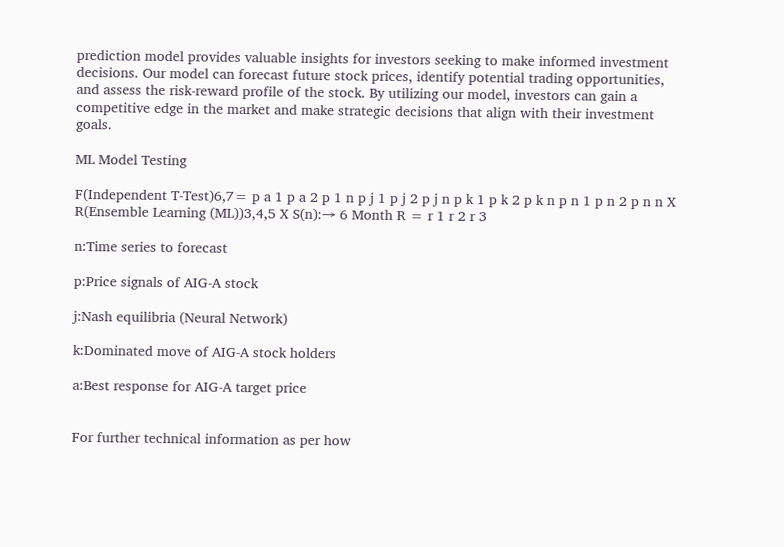prediction model provides valuable insights for investors seeking to make informed investment decisions. Our model can forecast future stock prices, identify potential trading opportunities, and assess the risk-reward profile of the stock. By utilizing our model, investors can gain a competitive edge in the market and make strategic decisions that align with their investment goals.

ML Model Testing

F(Independent T-Test)6,7= p a 1 p a 2 p 1 n p j 1 p j 2 p j n p k 1 p k 2 p k n p n 1 p n 2 p n n X R(Ensemble Learning (ML))3,4,5 X S(n):→ 6 Month R = r 1 r 2 r 3

n:Time series to forecast

p:Price signals of AIG-A stock

j:Nash equilibria (Neural Network)

k:Dominated move of AIG-A stock holders

a:Best response for AIG-A target price


For further technical information as per how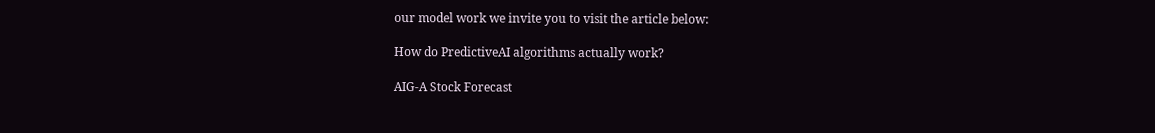our model work we invite you to visit the article below:

How do PredictiveAI algorithms actually work?

AIG-A Stock Forecast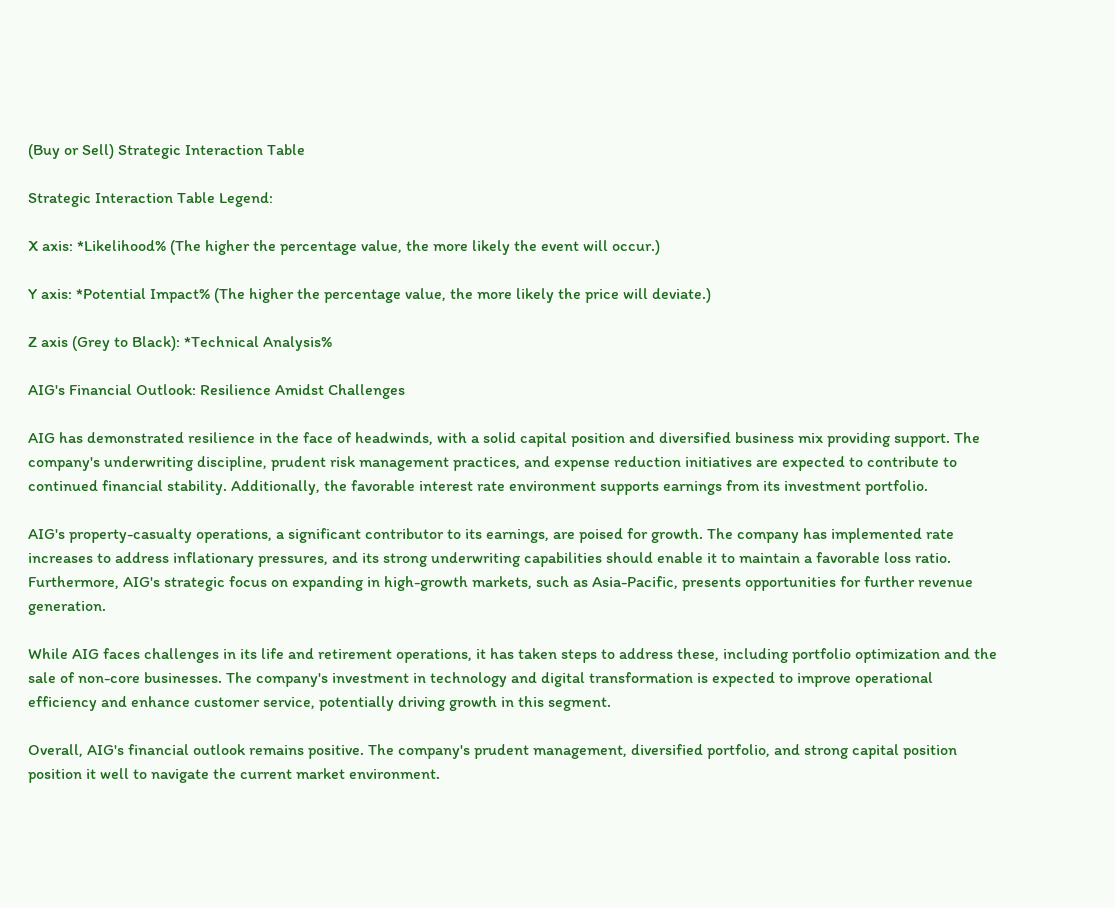(Buy or Sell) Strategic Interaction Table

Strategic Interaction Table Legend:

X axis: *Likelihood% (The higher the percentage value, the more likely the event will occur.)

Y axis: *Potential Impact% (The higher the percentage value, the more likely the price will deviate.)

Z axis (Grey to Black): *Technical Analysis%

AIG's Financial Outlook: Resilience Amidst Challenges

AIG has demonstrated resilience in the face of headwinds, with a solid capital position and diversified business mix providing support. The company's underwriting discipline, prudent risk management practices, and expense reduction initiatives are expected to contribute to continued financial stability. Additionally, the favorable interest rate environment supports earnings from its investment portfolio.

AIG's property-casualty operations, a significant contributor to its earnings, are poised for growth. The company has implemented rate increases to address inflationary pressures, and its strong underwriting capabilities should enable it to maintain a favorable loss ratio. Furthermore, AIG's strategic focus on expanding in high-growth markets, such as Asia-Pacific, presents opportunities for further revenue generation.

While AIG faces challenges in its life and retirement operations, it has taken steps to address these, including portfolio optimization and the sale of non-core businesses. The company's investment in technology and digital transformation is expected to improve operational efficiency and enhance customer service, potentially driving growth in this segment.

Overall, AIG's financial outlook remains positive. The company's prudent management, diversified portfolio, and strong capital position position it well to navigate the current market environment.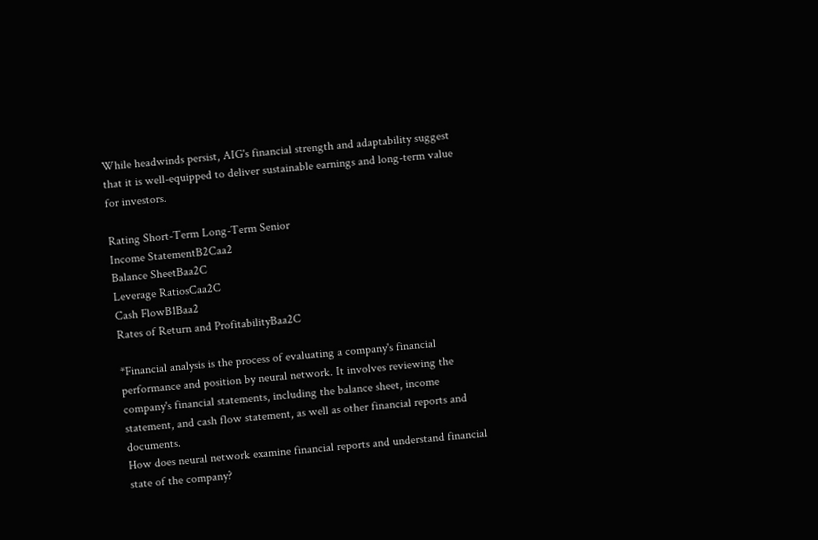While headwinds persist, AIG's financial strength and adaptability suggest that it is well-equipped to deliver sustainable earnings and long-term value for investors.

Rating Short-Term Long-Term Senior
Income StatementB2Caa2
Balance SheetBaa2C
Leverage RatiosCaa2C
Cash FlowB1Baa2
Rates of Return and ProfitabilityBaa2C

*Financial analysis is the process of evaluating a company's financial performance and position by neural network. It involves reviewing the company's financial statements, including the balance sheet, income statement, and cash flow statement, as well as other financial reports and documents.
How does neural network examine financial reports and understand financial state of the company?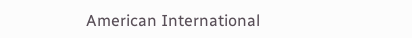American International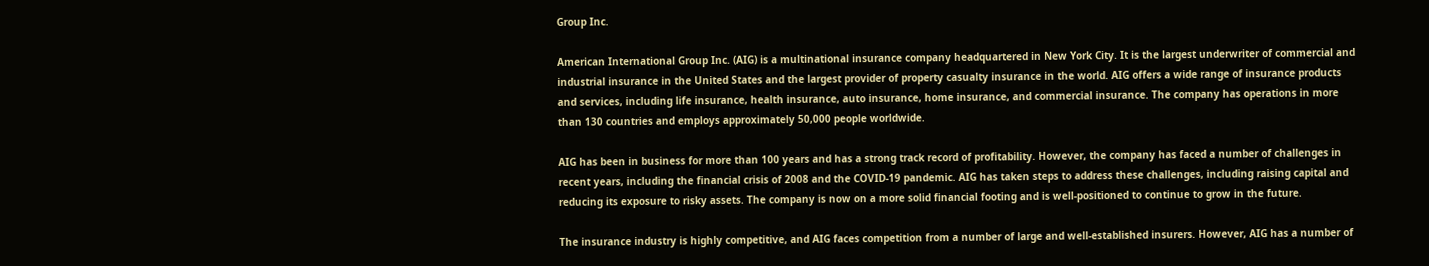Group Inc.

American International Group Inc. (AIG) is a multinational insurance company headquartered in New York City. It is the largest underwriter of commercial and industrial insurance in the United States and the largest provider of property casualty insurance in the world. AIG offers a wide range of insurance products and services, including life insurance, health insurance, auto insurance, home insurance, and commercial insurance. The company has operations in more than 130 countries and employs approximately 50,000 people worldwide.

AIG has been in business for more than 100 years and has a strong track record of profitability. However, the company has faced a number of challenges in recent years, including the financial crisis of 2008 and the COVID-19 pandemic. AIG has taken steps to address these challenges, including raising capital and reducing its exposure to risky assets. The company is now on a more solid financial footing and is well-positioned to continue to grow in the future.

The insurance industry is highly competitive, and AIG faces competition from a number of large and well-established insurers. However, AIG has a number of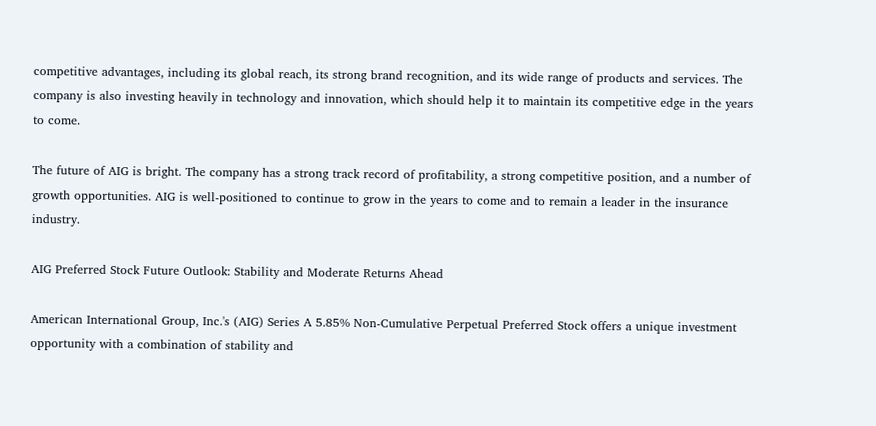competitive advantages, including its global reach, its strong brand recognition, and its wide range of products and services. The company is also investing heavily in technology and innovation, which should help it to maintain its competitive edge in the years to come.

The future of AIG is bright. The company has a strong track record of profitability, a strong competitive position, and a number of growth opportunities. AIG is well-positioned to continue to grow in the years to come and to remain a leader in the insurance industry.

AIG Preferred Stock Future Outlook: Stability and Moderate Returns Ahead

American International Group, Inc.'s (AIG) Series A 5.85% Non-Cumulative Perpetual Preferred Stock offers a unique investment opportunity with a combination of stability and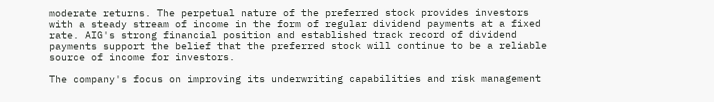moderate returns. The perpetual nature of the preferred stock provides investors with a steady stream of income in the form of regular dividend payments at a fixed rate. AIG's strong financial position and established track record of dividend payments support the belief that the preferred stock will continue to be a reliable source of income for investors.

The company's focus on improving its underwriting capabilities and risk management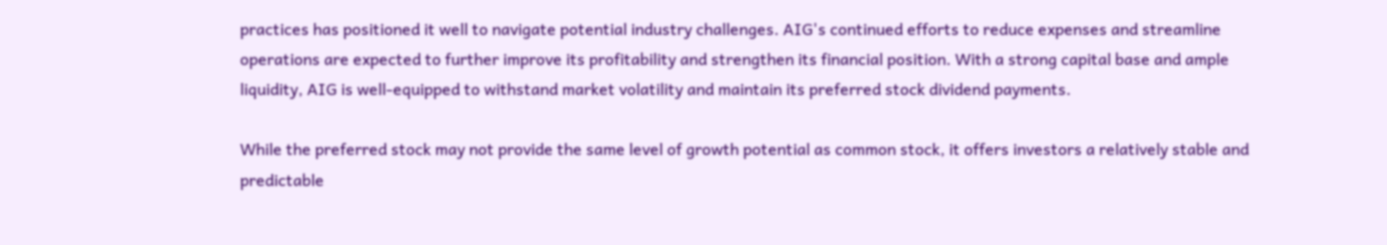practices has positioned it well to navigate potential industry challenges. AIG's continued efforts to reduce expenses and streamline operations are expected to further improve its profitability and strengthen its financial position. With a strong capital base and ample liquidity, AIG is well-equipped to withstand market volatility and maintain its preferred stock dividend payments.

While the preferred stock may not provide the same level of growth potential as common stock, it offers investors a relatively stable and predictable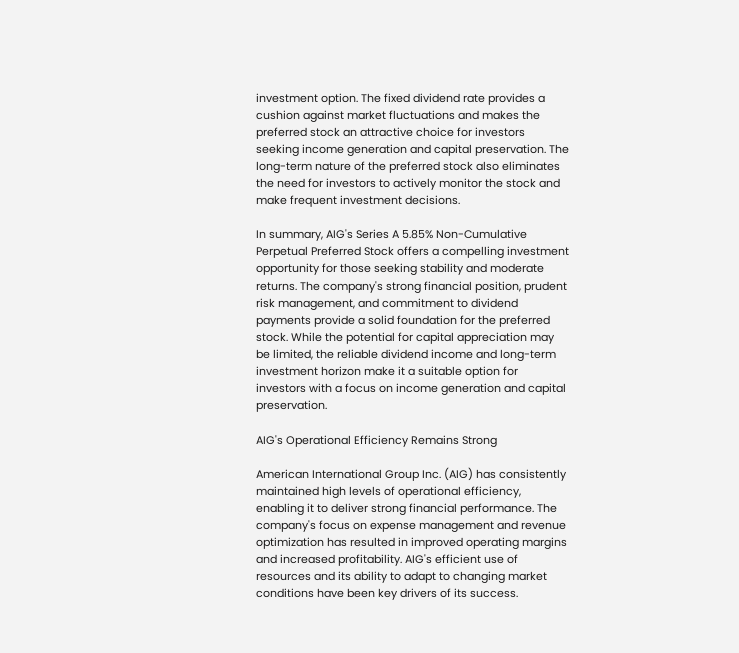investment option. The fixed dividend rate provides a cushion against market fluctuations and makes the preferred stock an attractive choice for investors seeking income generation and capital preservation. The long-term nature of the preferred stock also eliminates the need for investors to actively monitor the stock and make frequent investment decisions.

In summary, AIG's Series A 5.85% Non-Cumulative Perpetual Preferred Stock offers a compelling investment opportunity for those seeking stability and moderate returns. The company's strong financial position, prudent risk management, and commitment to dividend payments provide a solid foundation for the preferred stock. While the potential for capital appreciation may be limited, the reliable dividend income and long-term investment horizon make it a suitable option for investors with a focus on income generation and capital preservation.

AIG's Operational Efficiency Remains Strong

American International Group Inc. (AIG) has consistently maintained high levels of operational efficiency, enabling it to deliver strong financial performance. The company's focus on expense management and revenue optimization has resulted in improved operating margins and increased profitability. AIG's efficient use of resources and its ability to adapt to changing market conditions have been key drivers of its success.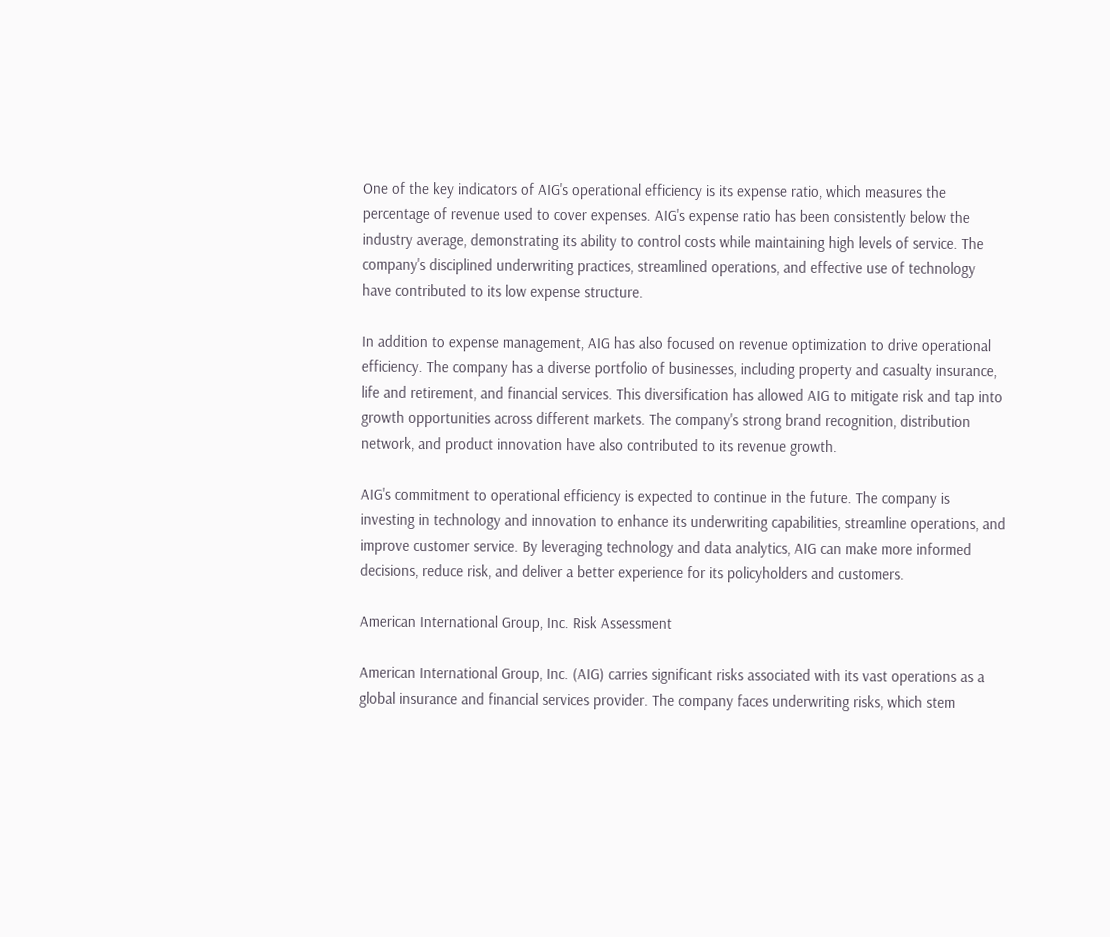One of the key indicators of AIG's operational efficiency is its expense ratio, which measures the percentage of revenue used to cover expenses. AIG's expense ratio has been consistently below the industry average, demonstrating its ability to control costs while maintaining high levels of service. The company's disciplined underwriting practices, streamlined operations, and effective use of technology have contributed to its low expense structure.

In addition to expense management, AIG has also focused on revenue optimization to drive operational efficiency. The company has a diverse portfolio of businesses, including property and casualty insurance, life and retirement, and financial services. This diversification has allowed AIG to mitigate risk and tap into growth opportunities across different markets. The company's strong brand recognition, distribution network, and product innovation have also contributed to its revenue growth.

AIG's commitment to operational efficiency is expected to continue in the future. The company is investing in technology and innovation to enhance its underwriting capabilities, streamline operations, and improve customer service. By leveraging technology and data analytics, AIG can make more informed decisions, reduce risk, and deliver a better experience for its policyholders and customers.

American International Group, Inc. Risk Assessment

American International Group, Inc. (AIG) carries significant risks associated with its vast operations as a global insurance and financial services provider. The company faces underwriting risks, which stem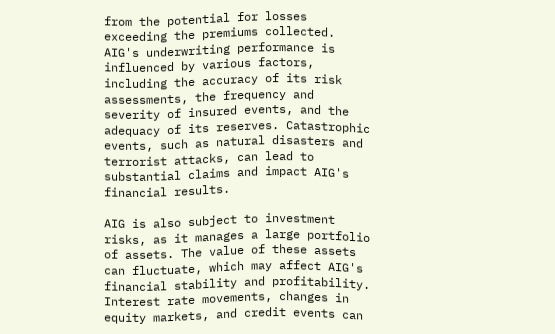from the potential for losses exceeding the premiums collected. AIG's underwriting performance is influenced by various factors, including the accuracy of its risk assessments, the frequency and severity of insured events, and the adequacy of its reserves. Catastrophic events, such as natural disasters and terrorist attacks, can lead to substantial claims and impact AIG's financial results.

AIG is also subject to investment risks, as it manages a large portfolio of assets. The value of these assets can fluctuate, which may affect AIG's financial stability and profitability. Interest rate movements, changes in equity markets, and credit events can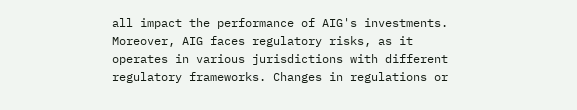all impact the performance of AIG's investments. Moreover, AIG faces regulatory risks, as it operates in various jurisdictions with different regulatory frameworks. Changes in regulations or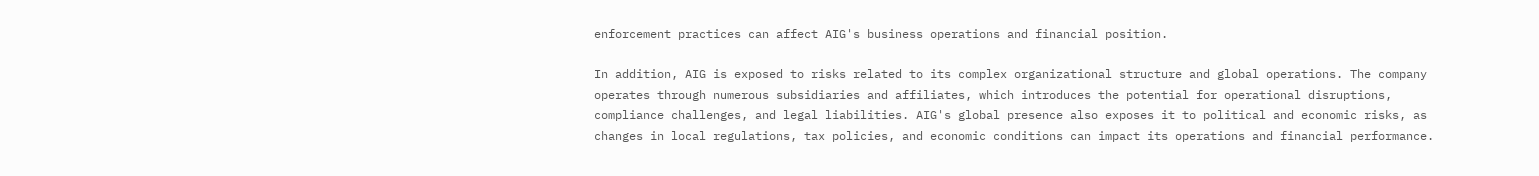enforcement practices can affect AIG's business operations and financial position.

In addition, AIG is exposed to risks related to its complex organizational structure and global operations. The company operates through numerous subsidiaries and affiliates, which introduces the potential for operational disruptions, compliance challenges, and legal liabilities. AIG's global presence also exposes it to political and economic risks, as changes in local regulations, tax policies, and economic conditions can impact its operations and financial performance.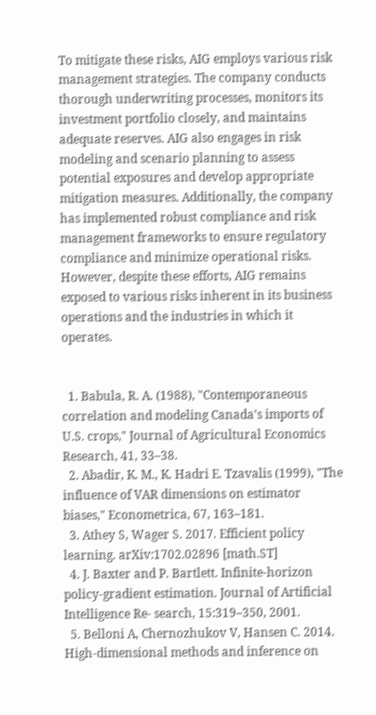To mitigate these risks, AIG employs various risk management strategies. The company conducts thorough underwriting processes, monitors its investment portfolio closely, and maintains adequate reserves. AIG also engages in risk modeling and scenario planning to assess potential exposures and develop appropriate mitigation measures. Additionally, the company has implemented robust compliance and risk management frameworks to ensure regulatory compliance and minimize operational risks. However, despite these efforts, AIG remains exposed to various risks inherent in its business operations and the industries in which it operates.


  1. Babula, R. A. (1988), "Contemporaneous correlation and modeling Canada's imports of U.S. crops," Journal of Agricultural Economics Research, 41, 33–38.
  2. Abadir, K. M., K. Hadri E. Tzavalis (1999), "The influence of VAR dimensions on estimator biases," Econometrica, 67, 163–181.
  3. Athey S, Wager S. 2017. Efficient policy learning. arXiv:1702.02896 [math.ST]
  4. J. Baxter and P. Bartlett. Infinite-horizon policy-gradient estimation. Journal of Artificial Intelligence Re- search, 15:319–350, 2001.
  5. Belloni A, Chernozhukov V, Hansen C. 2014. High-dimensional methods and inference on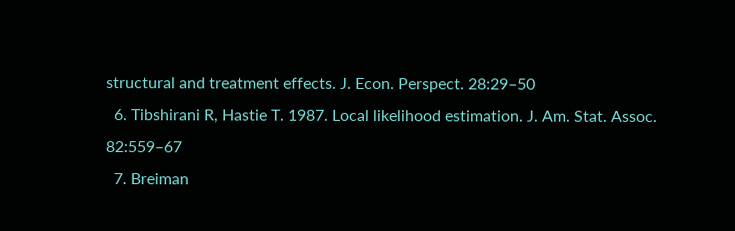structural and treatment effects. J. Econ. Perspect. 28:29–50
  6. Tibshirani R, Hastie T. 1987. Local likelihood estimation. J. Am. Stat. Assoc. 82:559–67
  7. Breiman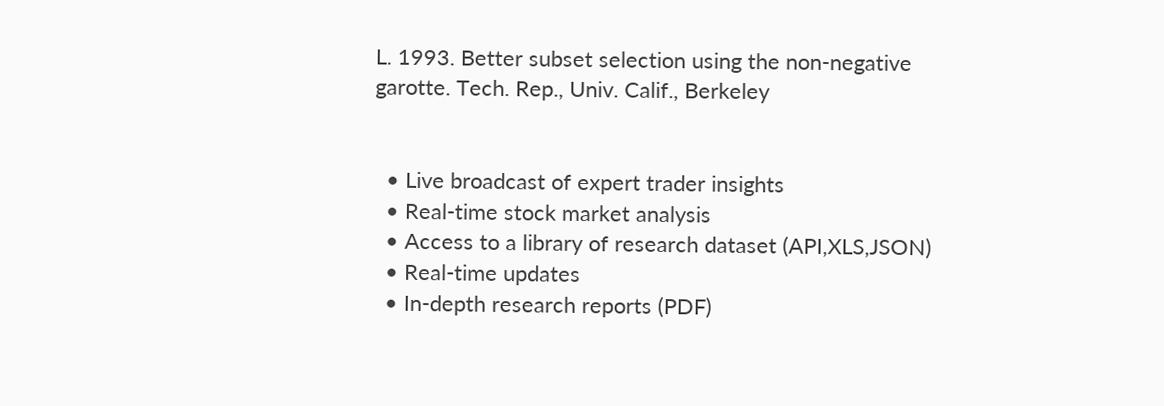L. 1993. Better subset selection using the non-negative garotte. Tech. Rep., Univ. Calif., Berkeley


  • Live broadcast of expert trader insights
  • Real-time stock market analysis
  • Access to a library of research dataset (API,XLS,JSON)
  • Real-time updates
  • In-depth research reports (PDF)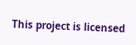This project is licensed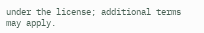under the license; additional terms may apply.